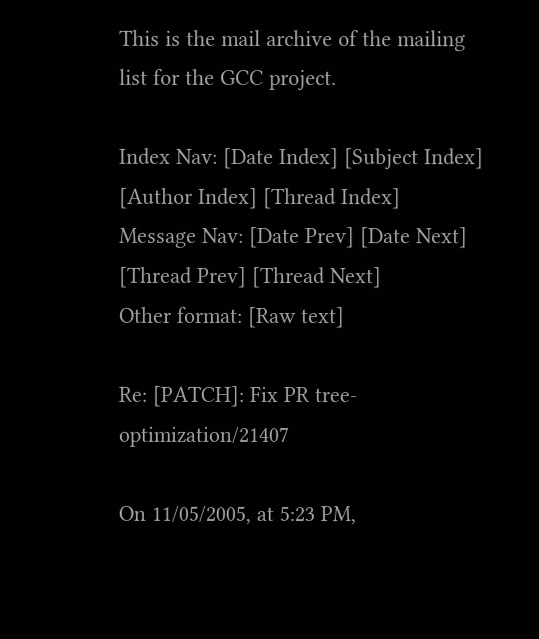This is the mail archive of the mailing list for the GCC project.

Index Nav: [Date Index] [Subject Index] [Author Index] [Thread Index]
Message Nav: [Date Prev] [Date Next] [Thread Prev] [Thread Next]
Other format: [Raw text]

Re: [PATCH]: Fix PR tree-optimization/21407

On 11/05/2005, at 5:23 PM,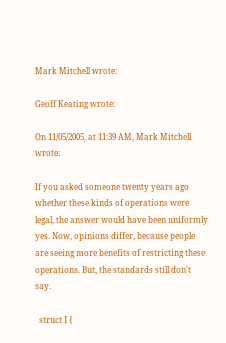Mark Mitchell wrote:

Geoff Keating wrote:

On 11/05/2005, at 11:39 AM, Mark Mitchell wrote:

If you asked someone twenty years ago whether these kinds of operations were legal, the answer would have been uniformly yes. Now, opinions differ, because people are seeing more benefits of restricting these operations. But, the standards still don't say.

  struct I {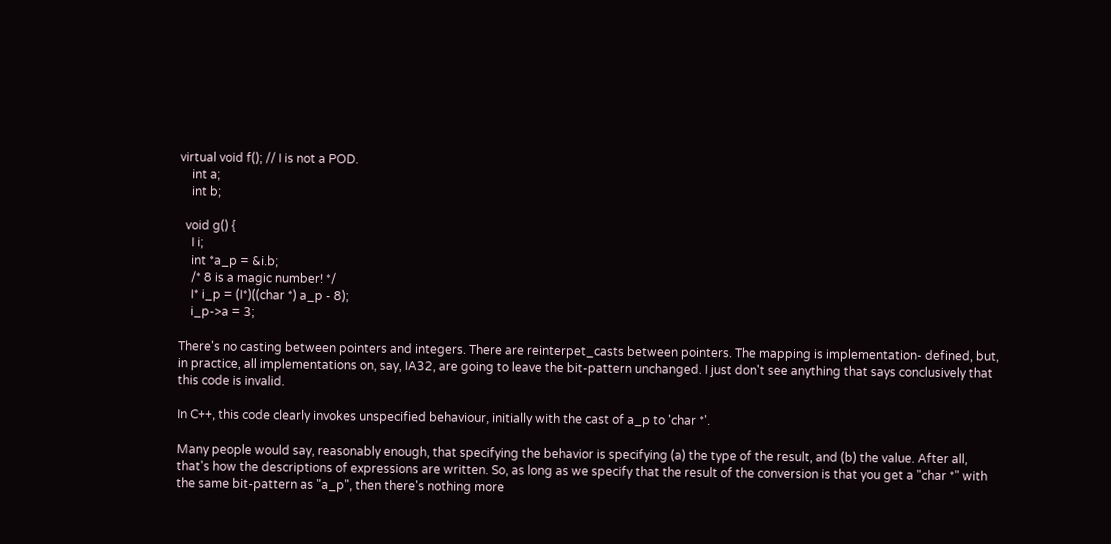virtual void f(); // I is not a POD.
    int a;
    int b;

  void g() {
    I i;
    int *a_p = &i.b;
    /* 8 is a magic number! */
    I* i_p = (I*)((char *) a_p - 8);
    i_p->a = 3;

There's no casting between pointers and integers. There are reinterpet_casts between pointers. The mapping is implementation- defined, but, in practice, all implementations on, say, IA32, are going to leave the bit-pattern unchanged. I just don't see anything that says conclusively that this code is invalid.

In C++, this code clearly invokes unspecified behaviour, initially with the cast of a_p to 'char *'.

Many people would say, reasonably enough, that specifying the behavior is specifying (a) the type of the result, and (b) the value. After all, that's how the descriptions of expressions are written. So, as long as we specify that the result of the conversion is that you get a "char *" with the same bit-pattern as "a_p", then there's nothing more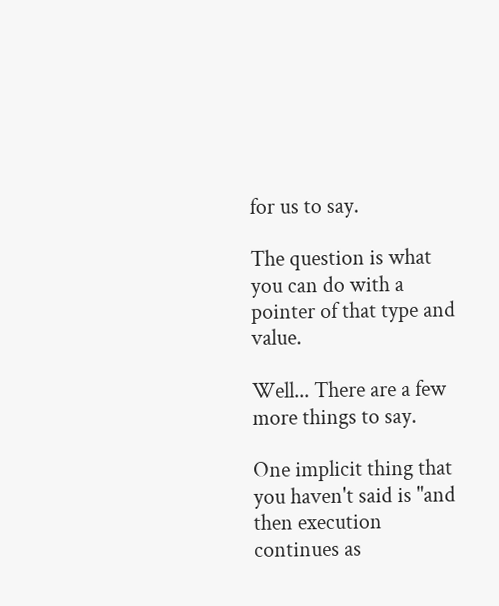for us to say.

The question is what you can do with a pointer of that type and value.

Well... There are a few more things to say.

One implicit thing that you haven't said is "and then execution continues as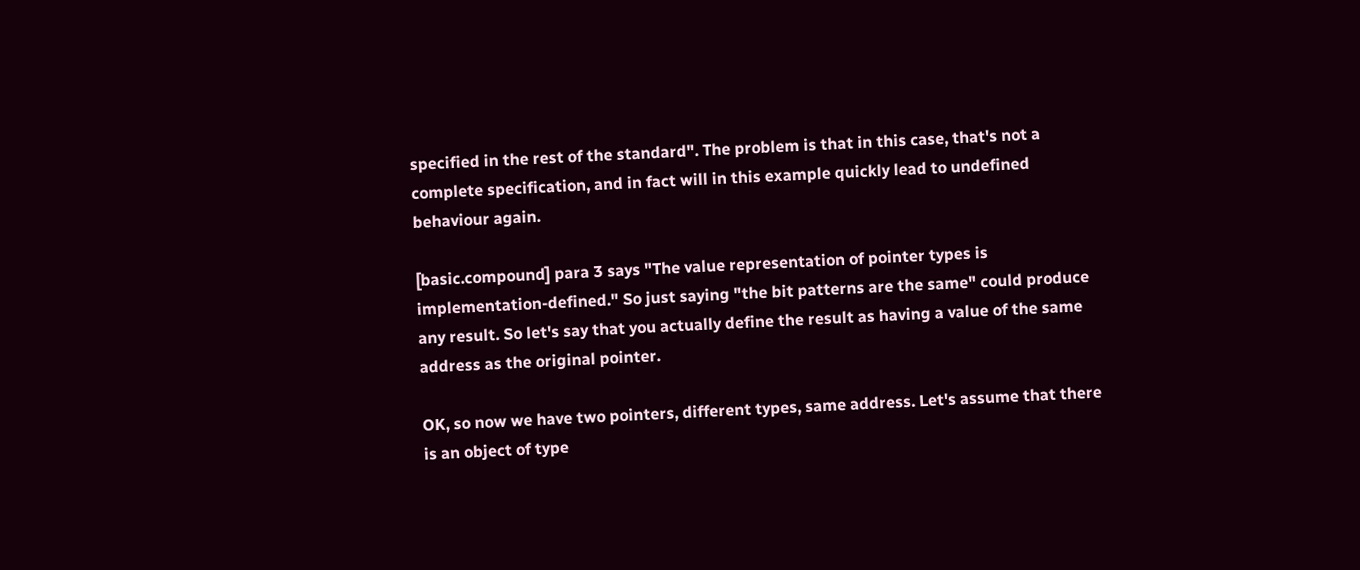specified in the rest of the standard". The problem is that in this case, that's not a complete specification, and in fact will in this example quickly lead to undefined behaviour again.

[basic.compound] para 3 says "The value representation of pointer types is implementation-defined." So just saying "the bit patterns are the same" could produce any result. So let's say that you actually define the result as having a value of the same address as the original pointer.

OK, so now we have two pointers, different types, same address. Let's assume that there is an object of type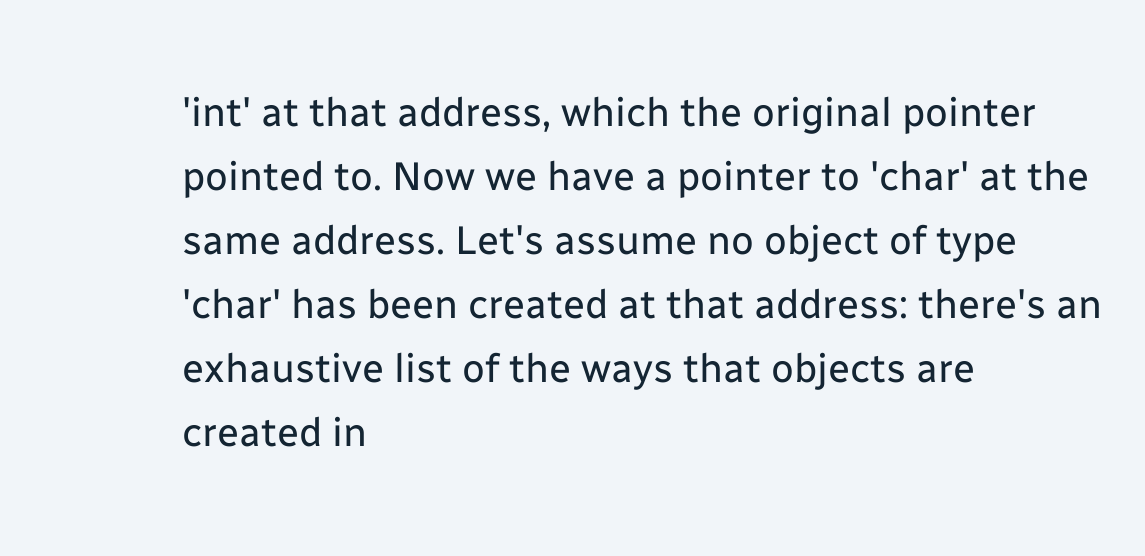'int' at that address, which the original pointer pointed to. Now we have a pointer to 'char' at the same address. Let's assume no object of type 'char' has been created at that address: there's an exhaustive list of the ways that objects are created in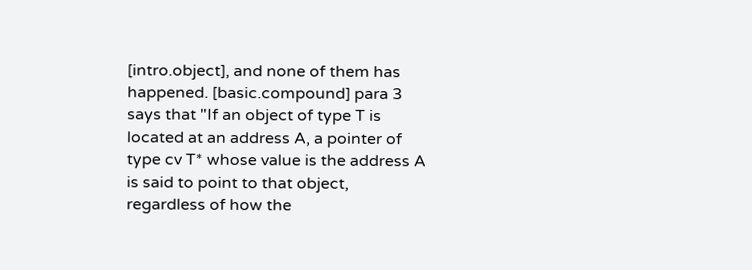[intro.object], and none of them has happened. [basic.compound] para 3 says that "If an object of type T is located at an address A, a pointer of type cv T* whose value is the address A is said to point to that object, regardless of how the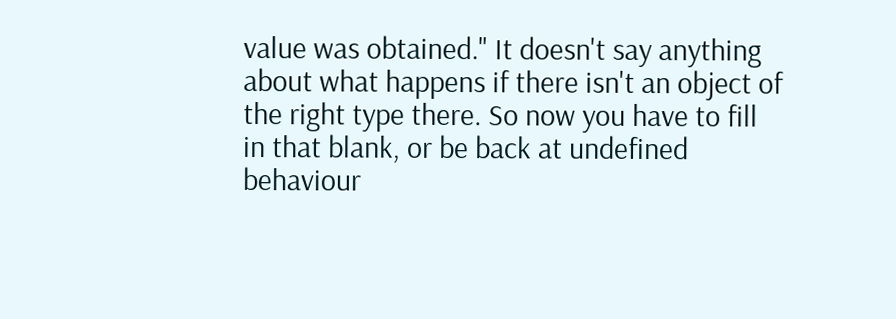value was obtained." It doesn't say anything about what happens if there isn't an object of the right type there. So now you have to fill in that blank, or be back at undefined behaviour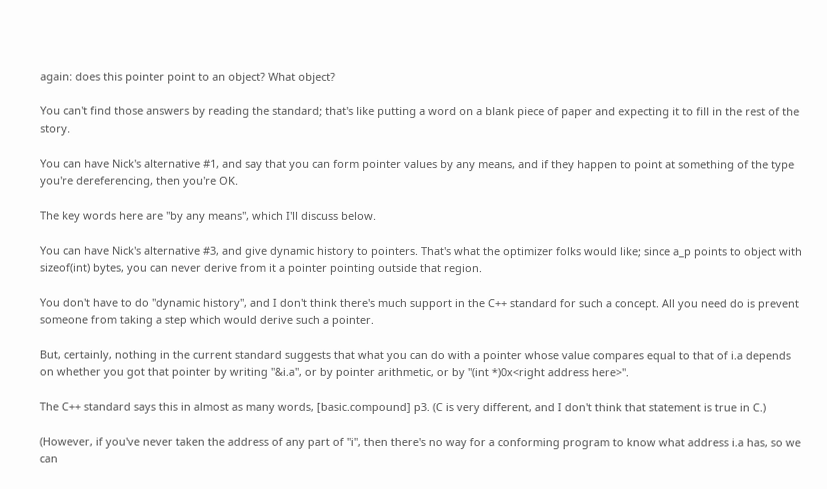again: does this pointer point to an object? What object?

You can't find those answers by reading the standard; that's like putting a word on a blank piece of paper and expecting it to fill in the rest of the story.

You can have Nick's alternative #1, and say that you can form pointer values by any means, and if they happen to point at something of the type you're dereferencing, then you're OK.

The key words here are "by any means", which I'll discuss below.

You can have Nick's alternative #3, and give dynamic history to pointers. That's what the optimizer folks would like; since a_p points to object with sizeof(int) bytes, you can never derive from it a pointer pointing outside that region.

You don't have to do "dynamic history", and I don't think there's much support in the C++ standard for such a concept. All you need do is prevent someone from taking a step which would derive such a pointer.

But, certainly, nothing in the current standard suggests that what you can do with a pointer whose value compares equal to that of i.a depends on whether you got that pointer by writing "&i.a", or by pointer arithmetic, or by "(int *)0x<right address here>".

The C++ standard says this in almost as many words, [basic.compound] p3. (C is very different, and I don't think that statement is true in C.)

(However, if you've never taken the address of any part of "i", then there's no way for a conforming program to know what address i.a has, so we can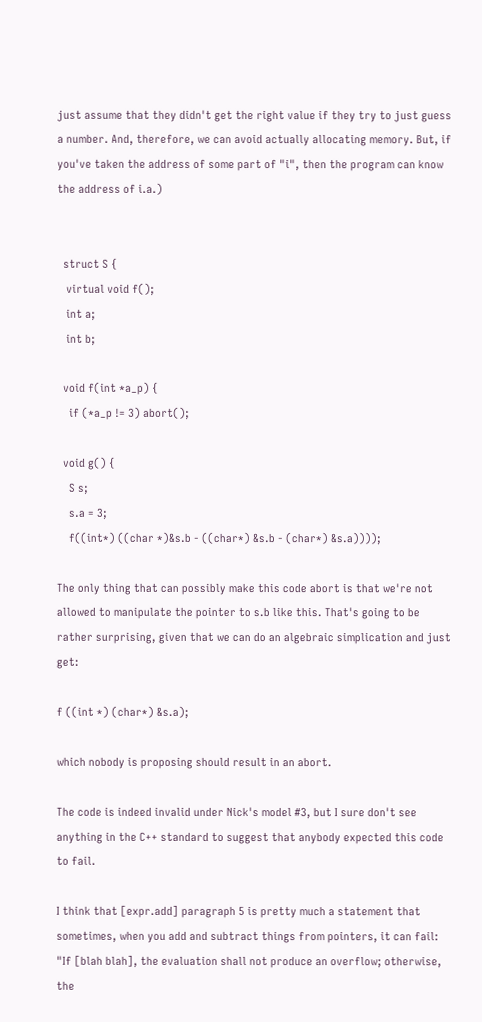just assume that they didn't get the right value if they try to just guess a number. And, therefore, we can avoid actually allocating memory. But, if you've taken the address of some part of "i", then the program can know the address of i.a.)


  struct S {
   virtual void f();
   int a;
   int b;

  void f(int *a_p) {
    if (*a_p != 3) abort();

  void g() {
    S s;
    s.a = 3;
    f((int*) ((char *)&s.b - ((char*) &s.b - (char*) &s.a))));

The only thing that can possibly make this code abort is that we're not allowed to manipulate the pointer to s.b like this. That's going to be rather surprising, given that we can do an algebraic simplication and just get:

f ((int *) (char*) &s.a);

which nobody is proposing should result in an abort.

The code is indeed invalid under Nick's model #3, but I sure don't see anything in the C++ standard to suggest that anybody expected this code to fail.

I think that [expr.add] paragraph 5 is pretty much a statement that sometimes, when you add and subtract things from pointers, it can fail: "If [blah blah], the evaluation shall not produce an overflow; otherwise, the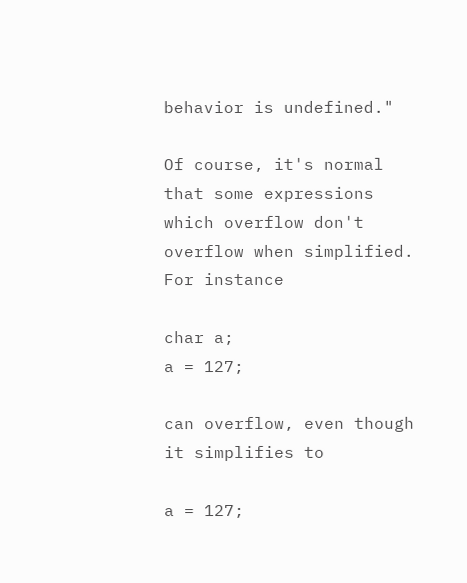behavior is undefined."

Of course, it's normal that some expressions which overflow don't overflow when simplified. For instance

char a;
a = 127;

can overflow, even though it simplifies to

a = 127;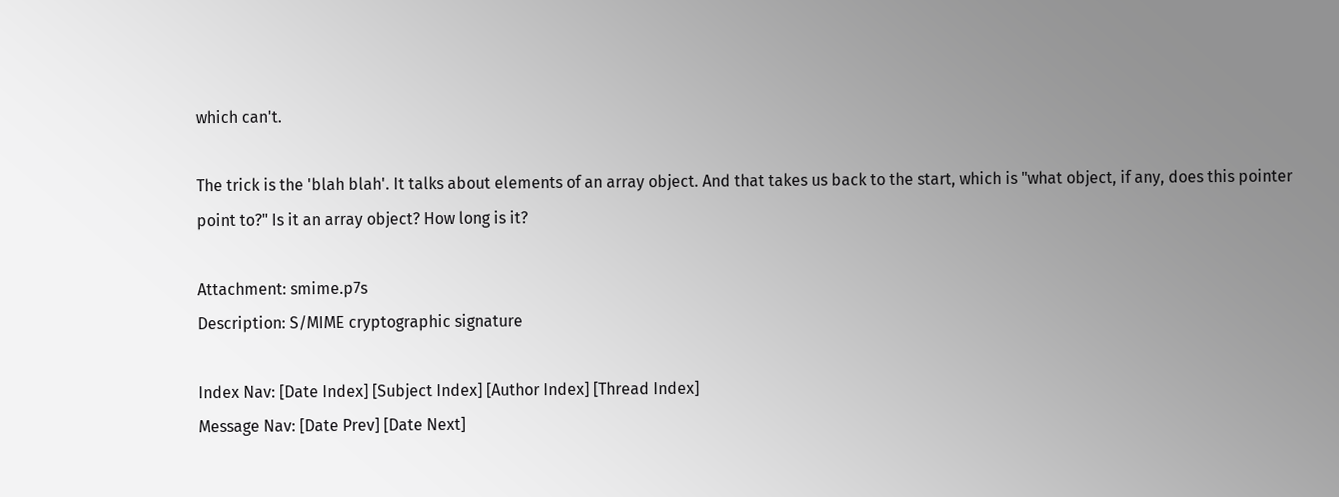which can't.

The trick is the 'blah blah'. It talks about elements of an array object. And that takes us back to the start, which is "what object, if any, does this pointer point to?" Is it an array object? How long is it?

Attachment: smime.p7s
Description: S/MIME cryptographic signature

Index Nav: [Date Index] [Subject Index] [Author Index] [Thread Index]
Message Nav: [Date Prev] [Date Next]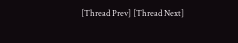[Thread Prev] [Thread Next]